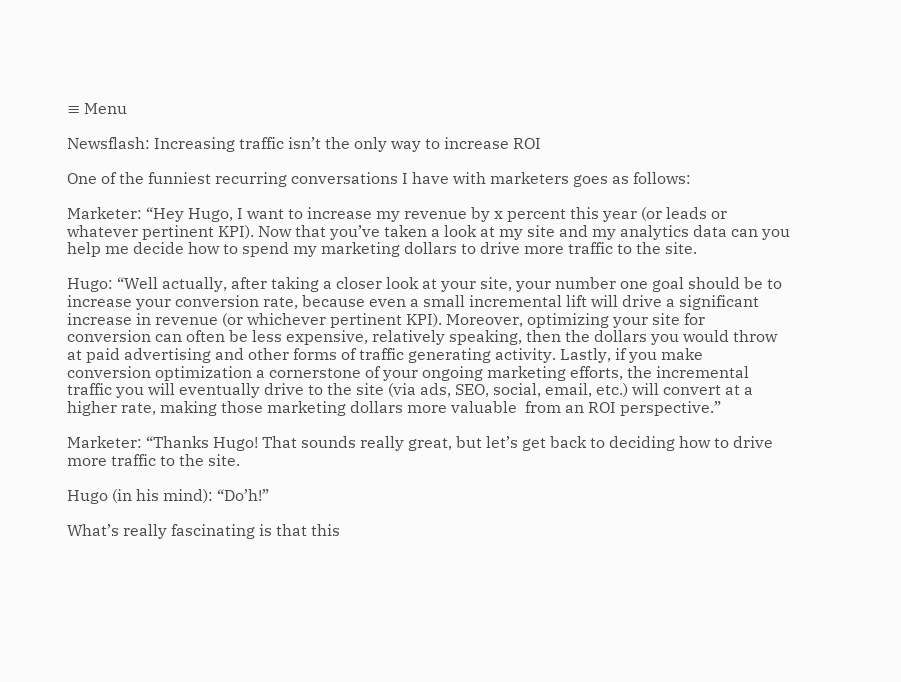≡ Menu

Newsflash: Increasing traffic isn’t the only way to increase ROI

One of the funniest recurring conversations I have with marketers goes as follows:

Marketer: “Hey Hugo, I want to increase my revenue by x percent this year (or leads or whatever pertinent KPI). Now that you’ve taken a look at my site and my analytics data can you help me decide how to spend my marketing dollars to drive more traffic to the site.

Hugo: “Well actually, after taking a closer look at your site, your number one goal should be to increase your conversion rate, because even a small incremental lift will drive a significant increase in revenue (or whichever pertinent KPI). Moreover, optimizing your site for conversion can often be less expensive, relatively speaking, then the dollars you would throw at paid advertising and other forms of traffic generating activity. Lastly, if you make conversion optimization a cornerstone of your ongoing marketing efforts, the incremental traffic you will eventually drive to the site (via ads, SEO, social, email, etc.) will convert at a higher rate, making those marketing dollars more valuable  from an ROI perspective.”

Marketer: “Thanks Hugo! That sounds really great, but let’s get back to deciding how to drive more traffic to the site.

Hugo (in his mind): “Do’h!”

What’s really fascinating is that this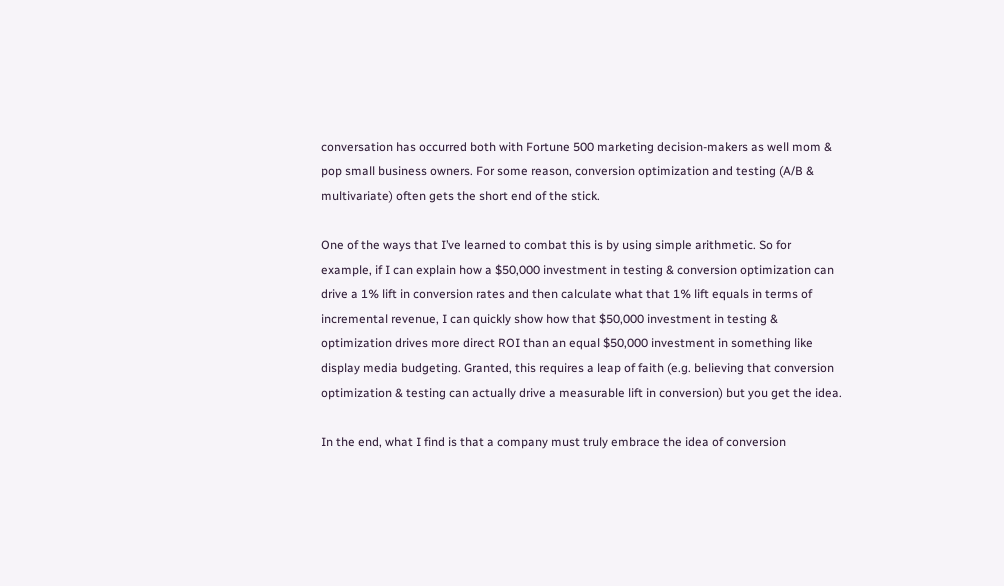conversation has occurred both with Fortune 500 marketing decision-makers as well mom & pop small business owners. For some reason, conversion optimization and testing (A/B & multivariate) often gets the short end of the stick.

One of the ways that I’ve learned to combat this is by using simple arithmetic. So for example, if I can explain how a $50,000 investment in testing & conversion optimization can drive a 1% lift in conversion rates and then calculate what that 1% lift equals in terms of incremental revenue, I can quickly show how that $50,000 investment in testing & optimization drives more direct ROI than an equal $50,000 investment in something like display media budgeting. Granted, this requires a leap of faith (e.g. believing that conversion optimization & testing can actually drive a measurable lift in conversion) but you get the idea.

In the end, what I find is that a company must truly embrace the idea of conversion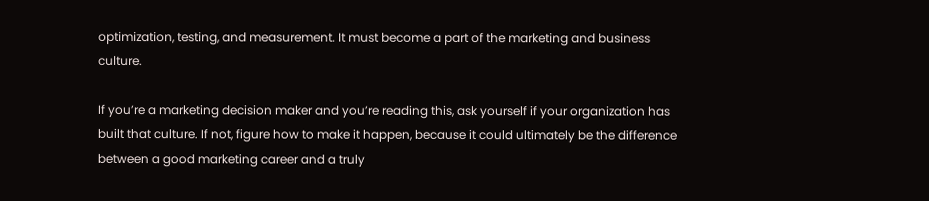optimization, testing, and measurement. It must become a part of the marketing and business culture.

If you’re a marketing decision maker and you’re reading this, ask yourself if your organization has built that culture. If not, figure how to make it happen, because it could ultimately be the difference between a good marketing career and a truly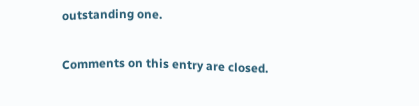outstanding one.

Comments on this entry are closed.